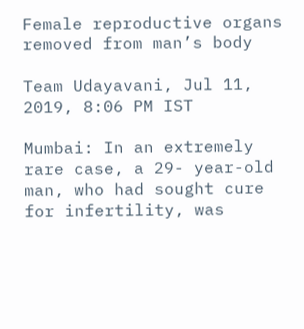Female reproductive organs removed from man’s body

Team Udayavani, Jul 11, 2019, 8:06 PM IST

Mumbai: In an extremely rare case, a 29- year-old man, who had sought cure for infertility, was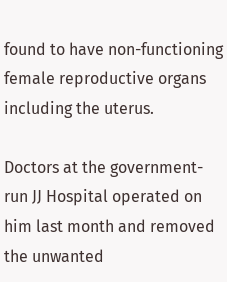found to have non-functioning female reproductive organs including the uterus.

Doctors at the government-run JJ Hospital operated on him last month and removed the unwanted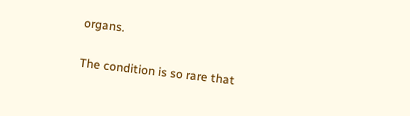organs.

The condition is so rare that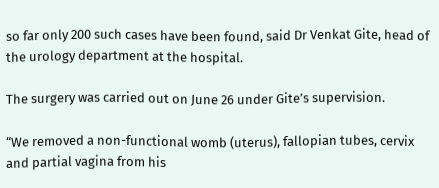so far only 200 such cases have been found, said Dr Venkat Gite, head of the urology department at the hospital.

The surgery was carried out on June 26 under Gite’s supervision.

“We removed a non-functional womb (uterus), fallopian tubes, cervix and partial vagina from his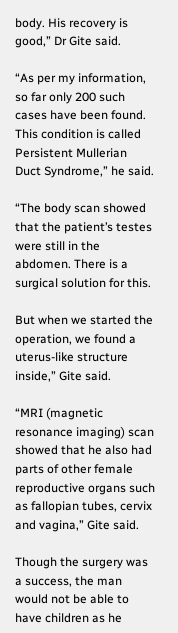body. His recovery is good,” Dr Gite said.

“As per my information, so far only 200 such cases have been found. This condition is called Persistent Mullerian Duct Syndrome,” he said.

“The body scan showed that the patient’s testes were still in the abdomen. There is a surgical solution for this.

But when we started the operation, we found a uterus-like structure inside,” Gite said.

“MRI (magnetic resonance imaging) scan showed that he also had parts of other female reproductive organs such as fallopian tubes, cervix and vagina,” Gite said.

Though the surgery was a success, the man would not be able to have children as he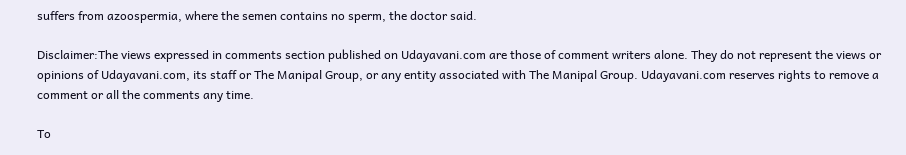suffers from azoospermia, where the semen contains no sperm, the doctor said.

Disclaimer:The views expressed in comments section published on Udayavani.com are those of comment writers alone. They do not represent the views or opinions of Udayavani.com, its staff or The Manipal Group, or any entity associated with The Manipal Group. Udayavani.com reserves rights to remove a comment or all the comments any time.

To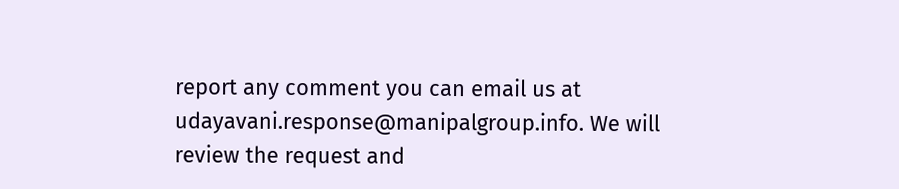report any comment you can email us at udayavani.response@manipalgroup.info. We will review the request and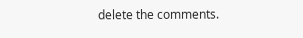delete the comments.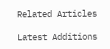Related Articles

Latest Additions